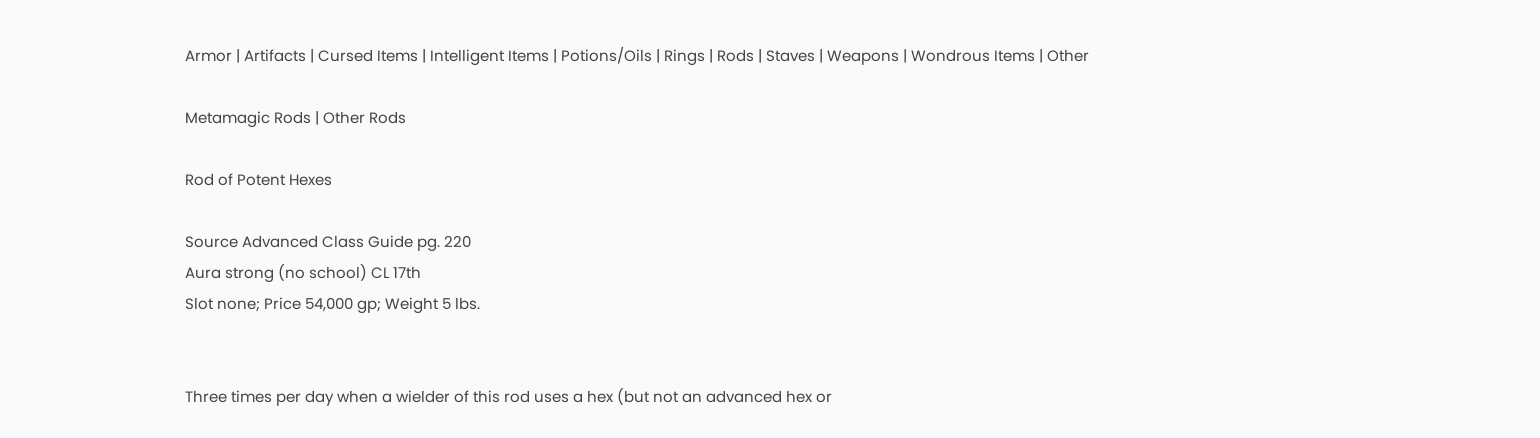Armor | Artifacts | Cursed Items | Intelligent Items | Potions/Oils | Rings | Rods | Staves | Weapons | Wondrous Items | Other

Metamagic Rods | Other Rods

Rod of Potent Hexes

Source Advanced Class Guide pg. 220
Aura strong (no school) CL 17th
Slot none; Price 54,000 gp; Weight 5 lbs.


Three times per day when a wielder of this rod uses a hex (but not an advanced hex or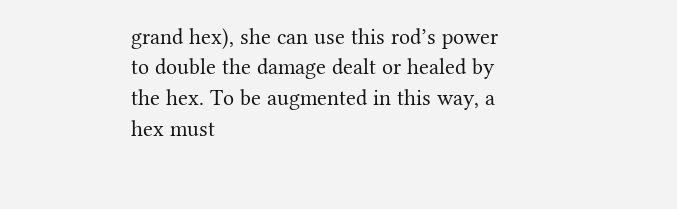grand hex), she can use this rod’s power to double the damage dealt or healed by the hex. To be augmented in this way, a hex must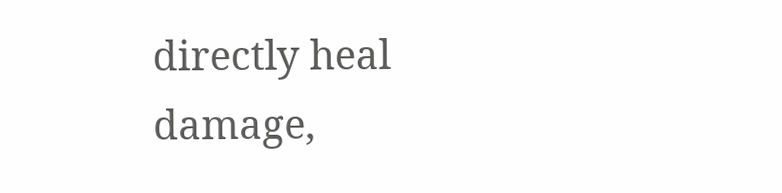directly heal damage,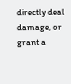directly deal damage, or grant a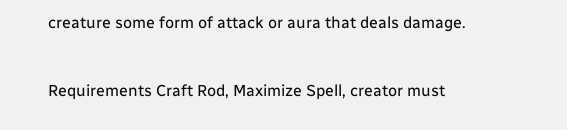creature some form of attack or aura that deals damage.


Requirements Craft Rod, Maximize Spell, creator must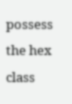possess the hex class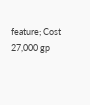feature; Cost 27,000 gp